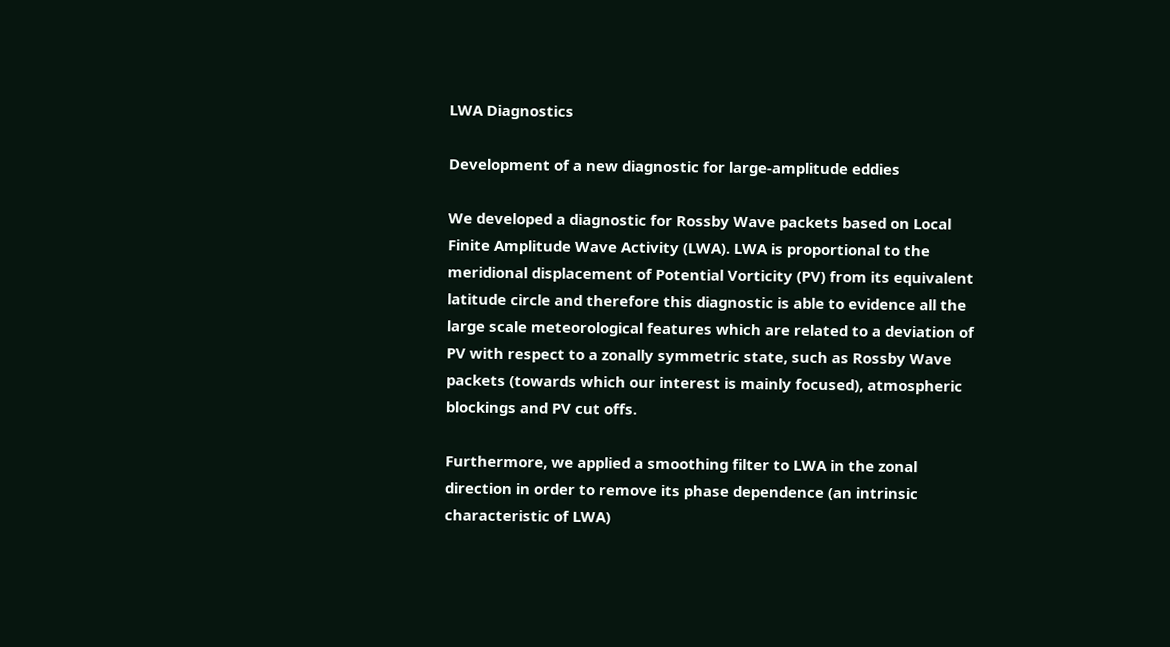LWA Diagnostics

Development of a new diagnostic for large-amplitude eddies

We developed a diagnostic for Rossby Wave packets based on Local Finite Amplitude Wave Activity (LWA). LWA is proportional to the meridional displacement of Potential Vorticity (PV) from its equivalent latitude circle and therefore this diagnostic is able to evidence all the large scale meteorological features which are related to a deviation of PV with respect to a zonally symmetric state, such as Rossby Wave packets (towards which our interest is mainly focused), atmospheric blockings and PV cut offs.

Furthermore, we applied a smoothing filter to LWA in the zonal direction in order to remove its phase dependence (an intrinsic characteristic of LWA)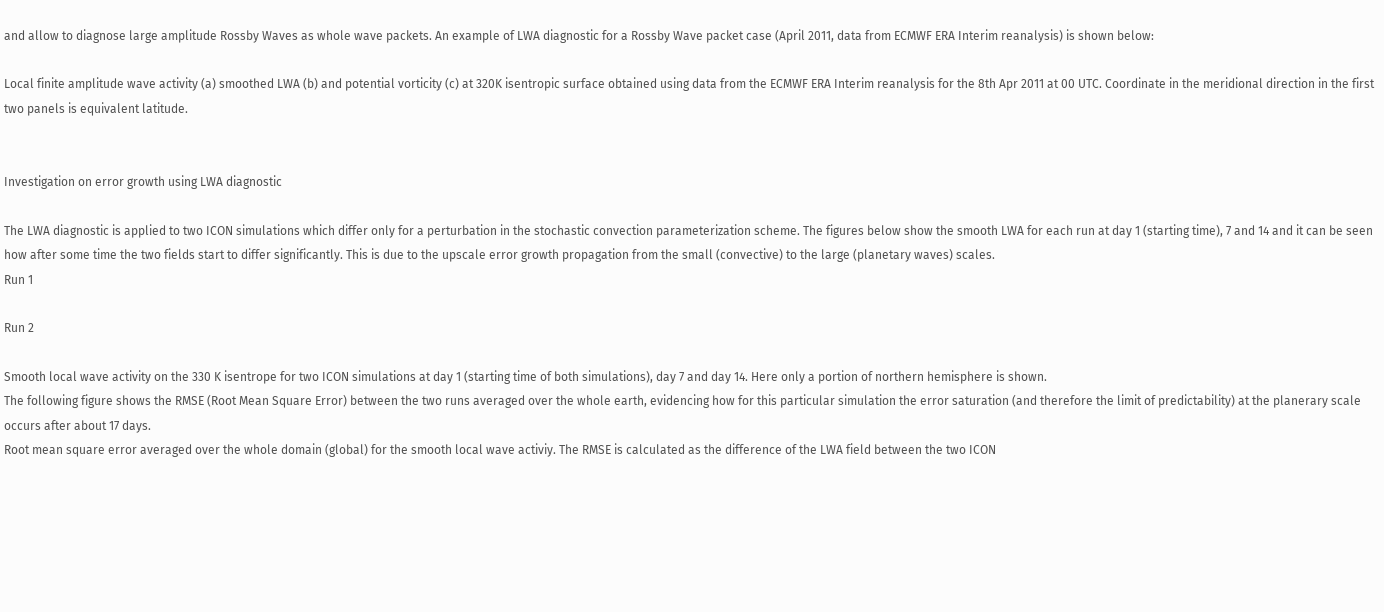and allow to diagnose large amplitude Rossby Waves as whole wave packets. An example of LWA diagnostic for a Rossby Wave packet case (April 2011, data from ECMWF ERA Interim reanalysis) is shown below:

Local finite amplitude wave activity (a) smoothed LWA (b) and potential vorticity (c) at 320K isentropic surface obtained using data from the ECMWF ERA Interim reanalysis for the 8th Apr 2011 at 00 UTC. Coordinate in the meridional direction in the first two panels is equivalent latitude.


Investigation on error growth using LWA diagnostic

The LWA diagnostic is applied to two ICON simulations which differ only for a perturbation in the stochastic convection parameterization scheme. The figures below show the smooth LWA for each run at day 1 (starting time), 7 and 14 and it can be seen how after some time the two fields start to differ significantly. This is due to the upscale error growth propagation from the small (convective) to the large (planetary waves) scales.
Run 1

Run 2

Smooth local wave activity on the 330 K isentrope for two ICON simulations at day 1 (starting time of both simulations), day 7 and day 14. Here only a portion of northern hemisphere is shown.
The following figure shows the RMSE (Root Mean Square Error) between the two runs averaged over the whole earth, evidencing how for this particular simulation the error saturation (and therefore the limit of predictability) at the planerary scale occurs after about 17 days.
Root mean square error averaged over the whole domain (global) for the smooth local wave activiy. The RMSE is calculated as the difference of the LWA field between the two ICON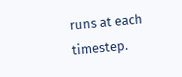runs at each timestep.